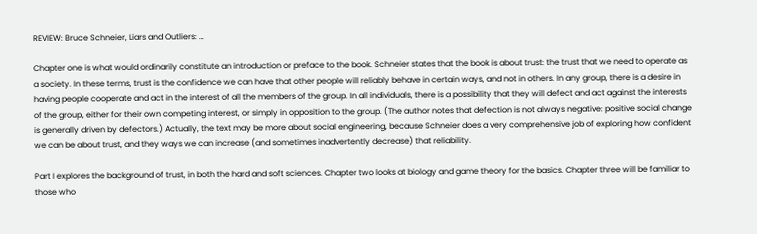REVIEW: Bruce Schneier, Liars and Outliers: …

Chapter one is what would ordinarily constitute an introduction or preface to the book. Schneier states that the book is about trust: the trust that we need to operate as a society. In these terms, trust is the confidence we can have that other people will reliably behave in certain ways, and not in others. In any group, there is a desire in having people cooperate and act in the interest of all the members of the group. In all individuals, there is a possibility that they will defect and act against the interests of the group, either for their own competing interest, or simply in opposition to the group. (The author notes that defection is not always negative: positive social change is generally driven by defectors.) Actually, the text may be more about social engineering, because Schneier does a very comprehensive job of exploring how confident we can be about trust, and they ways we can increase (and sometimes inadvertently decrease) that reliability.

Part I explores the background of trust, in both the hard and soft sciences. Chapter two looks at biology and game theory for the basics. Chapter three will be familiar to those who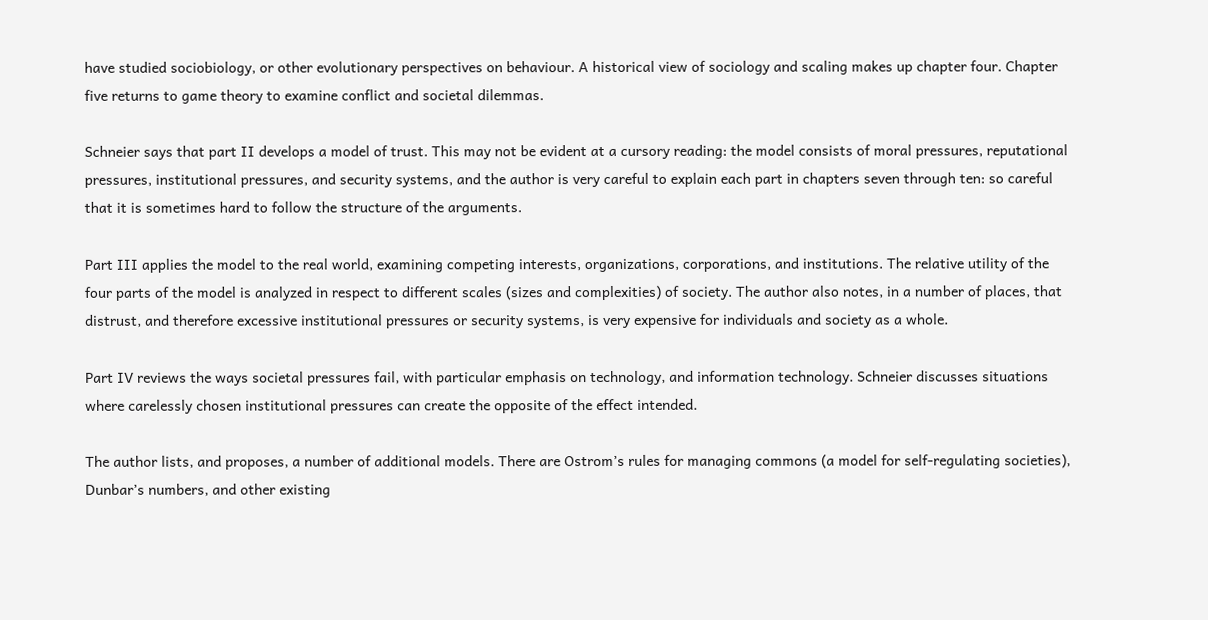have studied sociobiology, or other evolutionary perspectives on behaviour. A historical view of sociology and scaling makes up chapter four. Chapter five returns to game theory to examine conflict and societal dilemmas.

Schneier says that part II develops a model of trust. This may not be evident at a cursory reading: the model consists of moral pressures, reputational pressures, institutional pressures, and security systems, and the author is very careful to explain each part in chapters seven through ten: so careful that it is sometimes hard to follow the structure of the arguments.

Part III applies the model to the real world, examining competing interests, organizations, corporations, and institutions. The relative utility of the four parts of the model is analyzed in respect to different scales (sizes and complexities) of society. The author also notes, in a number of places, that distrust, and therefore excessive institutional pressures or security systems, is very expensive for individuals and society as a whole.

Part IV reviews the ways societal pressures fail, with particular emphasis on technology, and information technology. Schneier discusses situations where carelessly chosen institutional pressures can create the opposite of the effect intended.

The author lists, and proposes, a number of additional models. There are Ostrom’s rules for managing commons (a model for self-regulating societies), Dunbar’s numbers, and other existing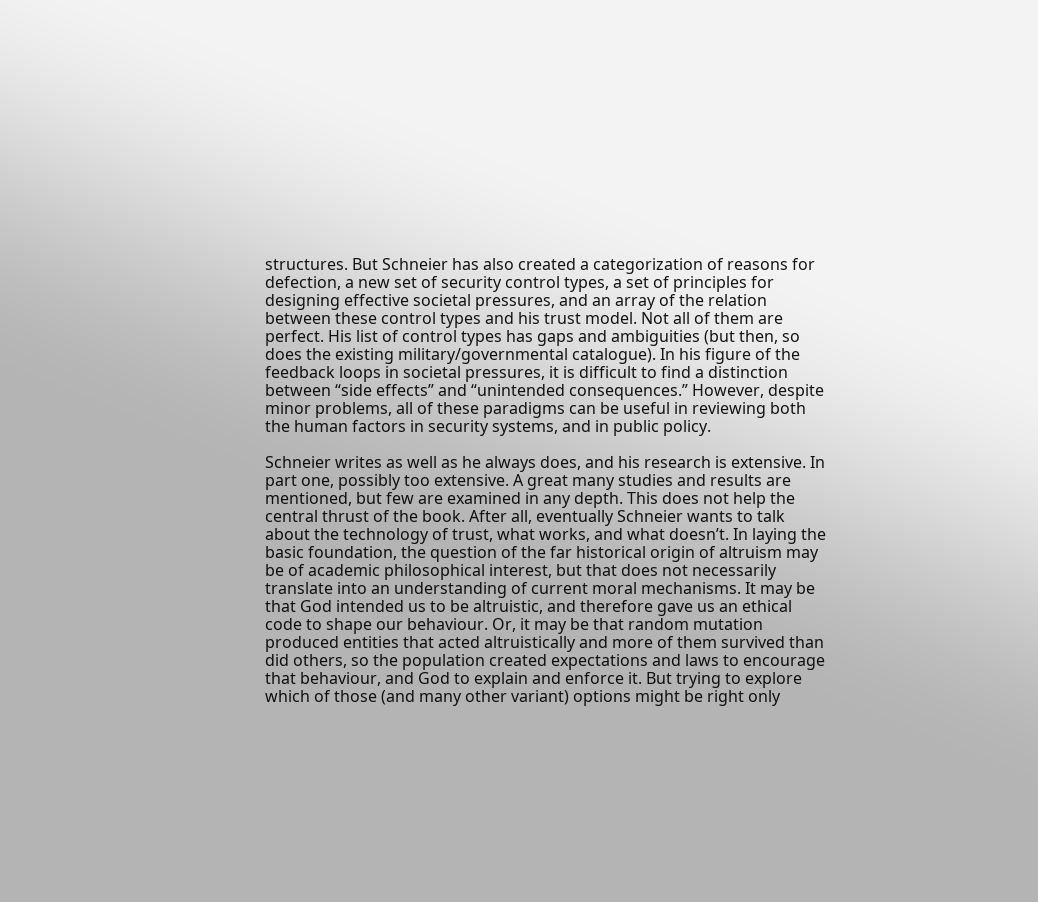structures. But Schneier has also created a categorization of reasons for defection, a new set of security control types, a set of principles for designing effective societal pressures, and an array of the relation between these control types and his trust model. Not all of them are perfect. His list of control types has gaps and ambiguities (but then, so does the existing military/governmental catalogue). In his figure of the feedback loops in societal pressures, it is difficult to find a distinction between “side effects” and “unintended consequences.” However, despite minor problems, all of these paradigms can be useful in reviewing both the human factors in security systems, and in public policy.

Schneier writes as well as he always does, and his research is extensive. In part one, possibly too extensive. A great many studies and results are mentioned, but few are examined in any depth. This does not help the central thrust of the book. After all, eventually Schneier wants to talk about the technology of trust, what works, and what doesn’t. In laying the basic foundation, the question of the far historical origin of altruism may be of academic philosophical interest, but that does not necessarily translate into an understanding of current moral mechanisms. It may be that God intended us to be altruistic, and therefore gave us an ethical code to shape our behaviour. Or, it may be that random mutation produced entities that acted altruistically and more of them survived than did others, so the population created expectations and laws to encourage that behaviour, and God to explain and enforce it. But trying to explore which of those (and many other variant) options might be right only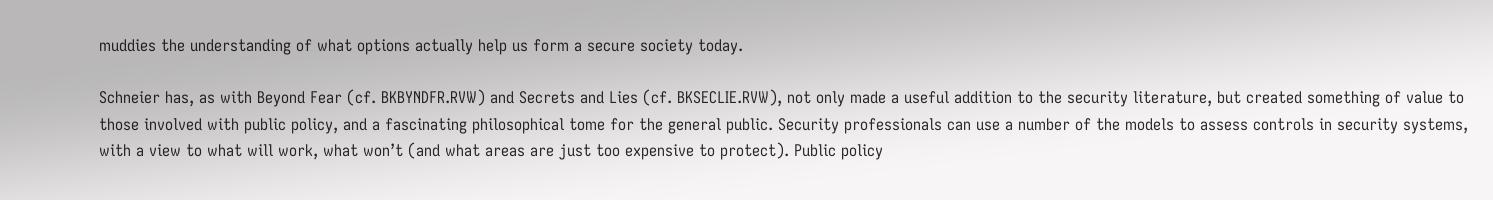muddies the understanding of what options actually help us form a secure society today.

Schneier has, as with Beyond Fear (cf. BKBYNDFR.RVW) and Secrets and Lies (cf. BKSECLIE.RVW), not only made a useful addition to the security literature, but created something of value to those involved with public policy, and a fascinating philosophical tome for the general public. Security professionals can use a number of the models to assess controls in security systems, with a view to what will work, what won’t (and what areas are just too expensive to protect). Public policy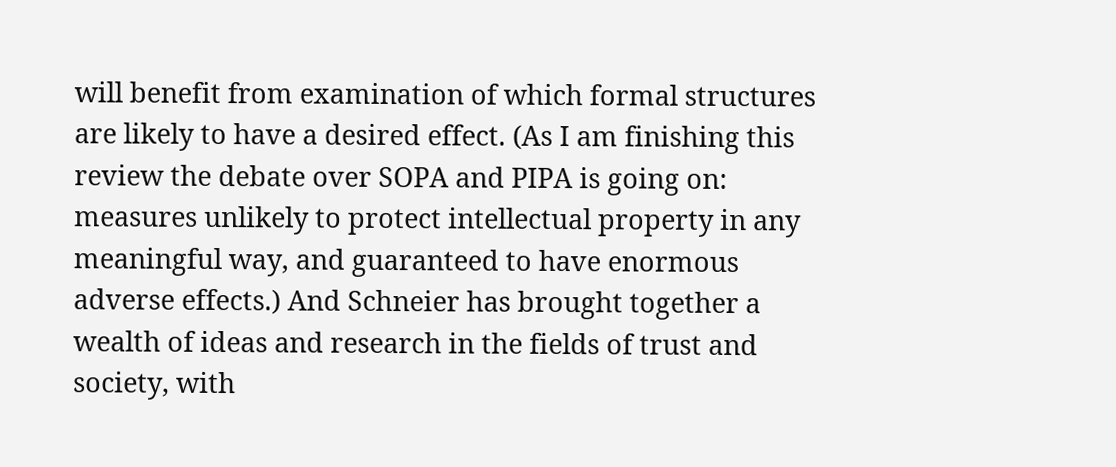will benefit from examination of which formal structures are likely to have a desired effect. (As I am finishing this review the debate over SOPA and PIPA is going on: measures unlikely to protect intellectual property in any meaningful way, and guaranteed to have enormous adverse effects.) And Schneier has brought together a wealth of ideas and research in the fields of trust and society, with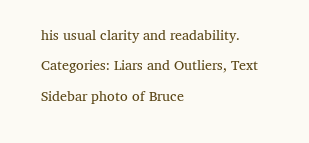his usual clarity and readability.

Categories: Liars and Outliers, Text

Sidebar photo of Bruce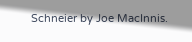Schneier by Joe MacInnis.